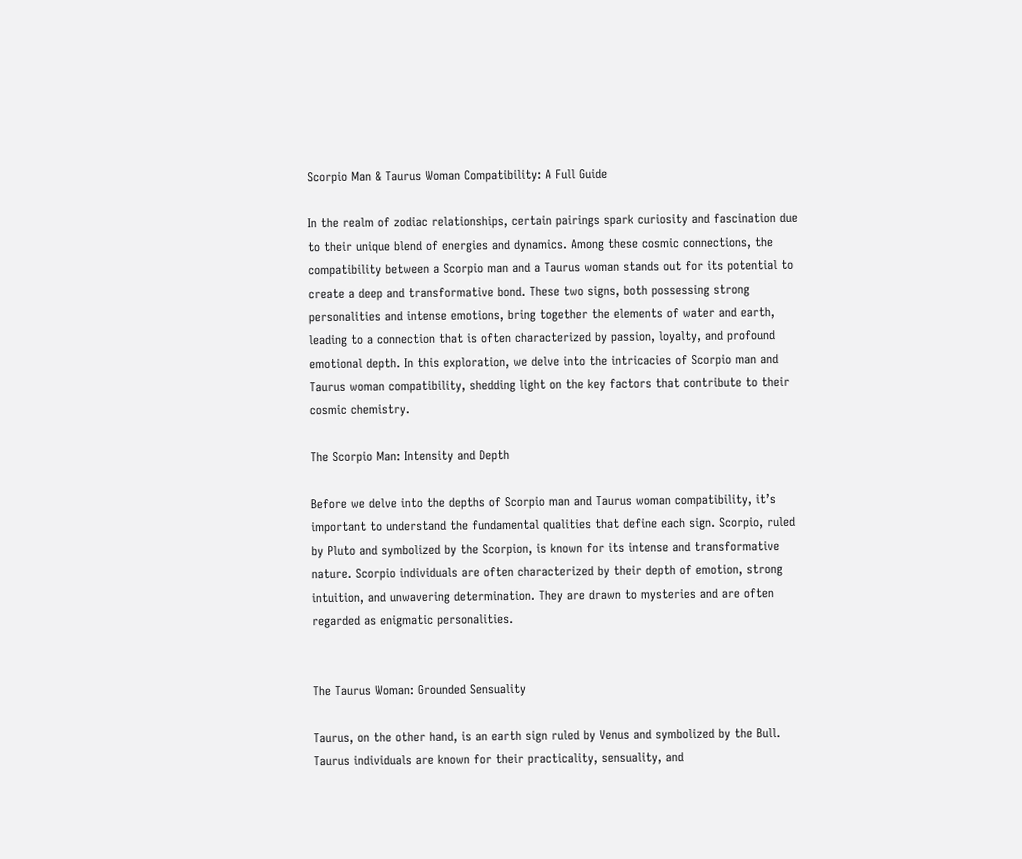Scorpio Man & Taurus Woman Compatibility: A Full Guide

In the realm of zodiac relationships, certain pairings spark curiosity and fascination due to their unique blend of energies and dynamics. Among these cosmic connections, the compatibility between a Scorpio man and a Taurus woman stands out for its potential to create a deep and transformative bond. These two signs, both possessing strong personalities and intense emotions, bring together the elements of water and earth, leading to a connection that is often characterized by passion, loyalty, and profound emotional depth. In this exploration, we delve into the intricacies of Scorpio man and Taurus woman compatibility, shedding light on the key factors that contribute to their cosmic chemistry.

The Scorpio Man: Intensity and Depth

Before we delve into the depths of Scorpio man and Taurus woman compatibility, it’s important to understand the fundamental qualities that define each sign. Scorpio, ruled by Pluto and symbolized by the Scorpion, is known for its intense and transformative nature. Scorpio individuals are often characterized by their depth of emotion, strong intuition, and unwavering determination. They are drawn to mysteries and are often regarded as enigmatic personalities.


The Taurus Woman: Grounded Sensuality

Taurus, on the other hand, is an earth sign ruled by Venus and symbolized by the Bull. Taurus individuals are known for their practicality, sensuality, and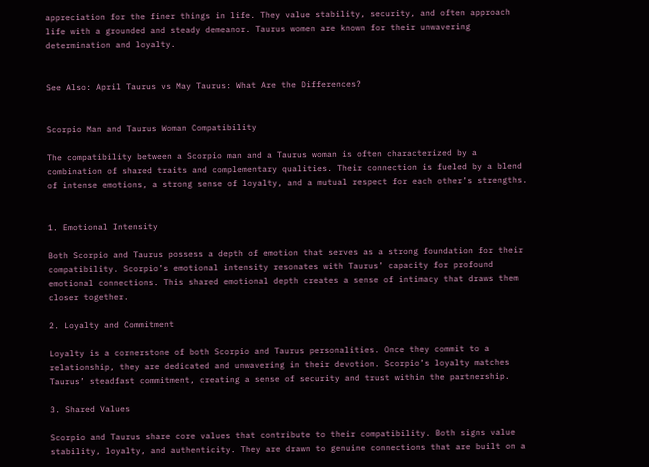appreciation for the finer things in life. They value stability, security, and often approach life with a grounded and steady demeanor. Taurus women are known for their unwavering determination and loyalty.


See Also: April Taurus vs May Taurus: What Are the Differences?


Scorpio Man and Taurus Woman Compatibility

The compatibility between a Scorpio man and a Taurus woman is often characterized by a combination of shared traits and complementary qualities. Their connection is fueled by a blend of intense emotions, a strong sense of loyalty, and a mutual respect for each other’s strengths.


1. Emotional Intensity

Both Scorpio and Taurus possess a depth of emotion that serves as a strong foundation for their compatibility. Scorpio’s emotional intensity resonates with Taurus’ capacity for profound emotional connections. This shared emotional depth creates a sense of intimacy that draws them closer together.

2. Loyalty and Commitment

Loyalty is a cornerstone of both Scorpio and Taurus personalities. Once they commit to a relationship, they are dedicated and unwavering in their devotion. Scorpio’s loyalty matches Taurus’ steadfast commitment, creating a sense of security and trust within the partnership.

3. Shared Values

Scorpio and Taurus share core values that contribute to their compatibility. Both signs value stability, loyalty, and authenticity. They are drawn to genuine connections that are built on a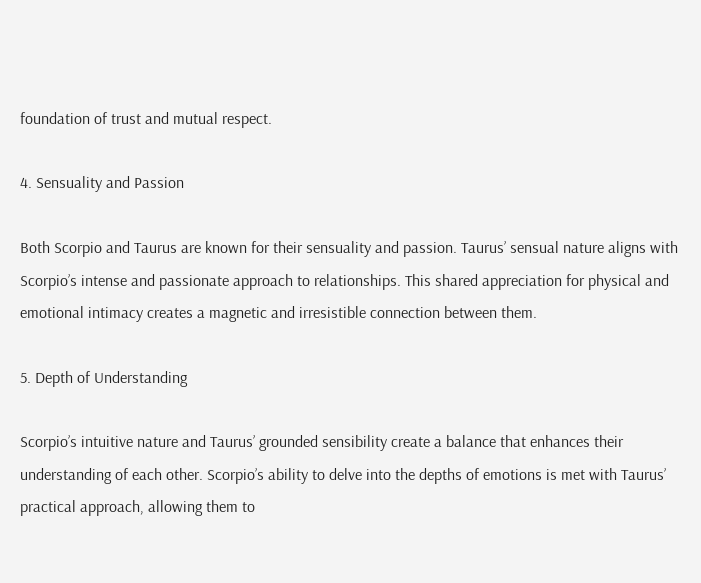foundation of trust and mutual respect.

4. Sensuality and Passion

Both Scorpio and Taurus are known for their sensuality and passion. Taurus’ sensual nature aligns with Scorpio’s intense and passionate approach to relationships. This shared appreciation for physical and emotional intimacy creates a magnetic and irresistible connection between them.

5. Depth of Understanding

Scorpio’s intuitive nature and Taurus’ grounded sensibility create a balance that enhances their understanding of each other. Scorpio’s ability to delve into the depths of emotions is met with Taurus’ practical approach, allowing them to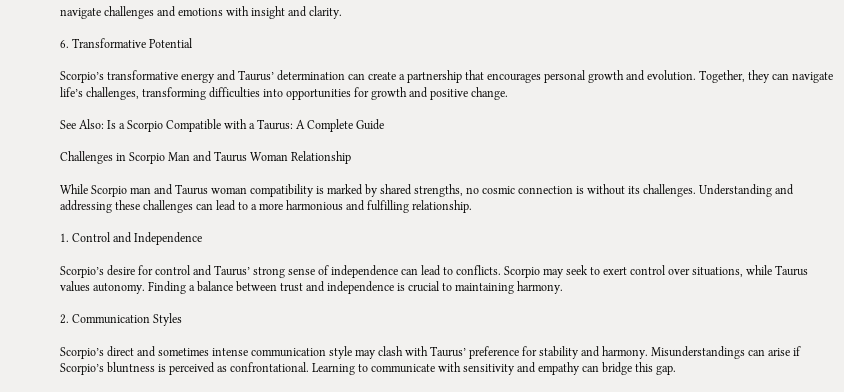navigate challenges and emotions with insight and clarity.

6. Transformative Potential

Scorpio’s transformative energy and Taurus’ determination can create a partnership that encourages personal growth and evolution. Together, they can navigate life’s challenges, transforming difficulties into opportunities for growth and positive change.

See Also: Is a Scorpio Compatible with a Taurus: A Complete Guide

Challenges in Scorpio Man and Taurus Woman Relationship

While Scorpio man and Taurus woman compatibility is marked by shared strengths, no cosmic connection is without its challenges. Understanding and addressing these challenges can lead to a more harmonious and fulfilling relationship.

1. Control and Independence

Scorpio’s desire for control and Taurus’ strong sense of independence can lead to conflicts. Scorpio may seek to exert control over situations, while Taurus values autonomy. Finding a balance between trust and independence is crucial to maintaining harmony.

2. Communication Styles

Scorpio’s direct and sometimes intense communication style may clash with Taurus’ preference for stability and harmony. Misunderstandings can arise if Scorpio’s bluntness is perceived as confrontational. Learning to communicate with sensitivity and empathy can bridge this gap.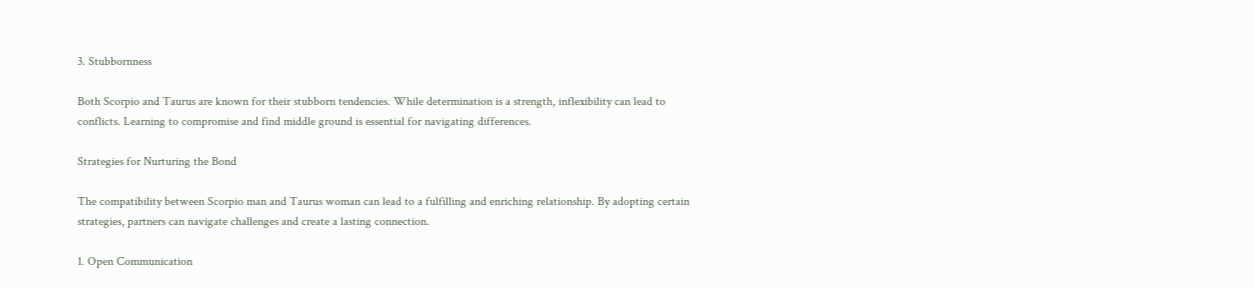3. Stubbornness

Both Scorpio and Taurus are known for their stubborn tendencies. While determination is a strength, inflexibility can lead to conflicts. Learning to compromise and find middle ground is essential for navigating differences.

Strategies for Nurturing the Bond

The compatibility between Scorpio man and Taurus woman can lead to a fulfilling and enriching relationship. By adopting certain strategies, partners can navigate challenges and create a lasting connection.

1. Open Communication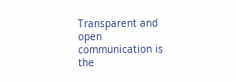Transparent and open communication is the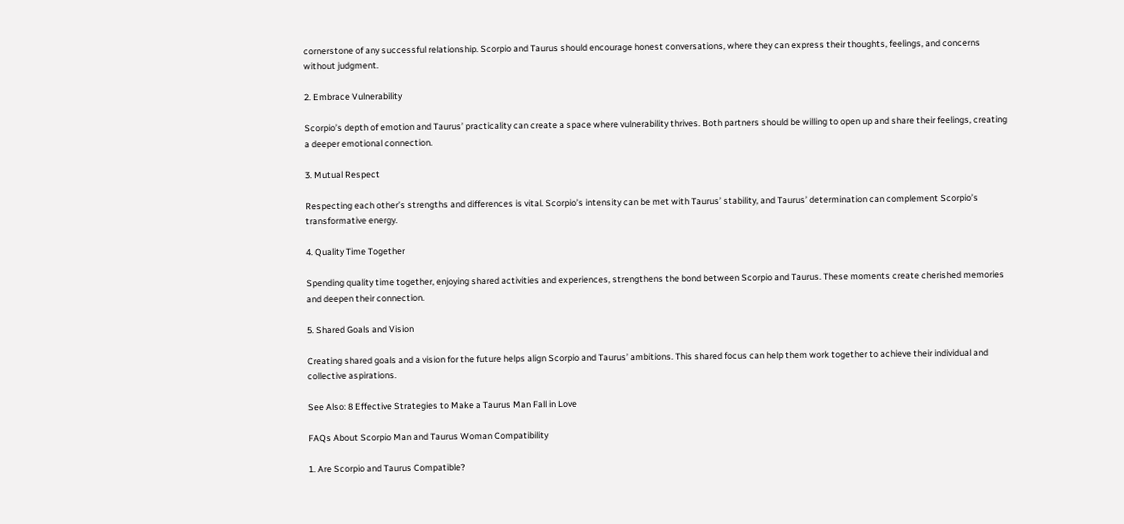cornerstone of any successful relationship. Scorpio and Taurus should encourage honest conversations, where they can express their thoughts, feelings, and concerns without judgment.

2. Embrace Vulnerability

Scorpio’s depth of emotion and Taurus’ practicality can create a space where vulnerability thrives. Both partners should be willing to open up and share their feelings, creating a deeper emotional connection.

3. Mutual Respect

Respecting each other’s strengths and differences is vital. Scorpio’s intensity can be met with Taurus’ stability, and Taurus’ determination can complement Scorpio’s transformative energy.

4. Quality Time Together

Spending quality time together, enjoying shared activities and experiences, strengthens the bond between Scorpio and Taurus. These moments create cherished memories and deepen their connection.

5. Shared Goals and Vision

Creating shared goals and a vision for the future helps align Scorpio and Taurus’ ambitions. This shared focus can help them work together to achieve their individual and collective aspirations.

See Also: 8 Effective Strategies to Make a Taurus Man Fall in Love

FAQs About Scorpio Man and Taurus Woman Compatibility

1. Are Scorpio and Taurus Compatible?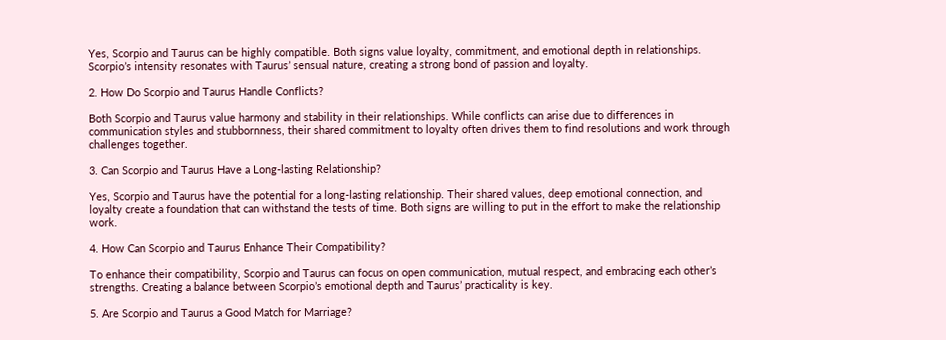Yes, Scorpio and Taurus can be highly compatible. Both signs value loyalty, commitment, and emotional depth in relationships. Scorpio’s intensity resonates with Taurus’ sensual nature, creating a strong bond of passion and loyalty.

2. How Do Scorpio and Taurus Handle Conflicts?

Both Scorpio and Taurus value harmony and stability in their relationships. While conflicts can arise due to differences in communication styles and stubbornness, their shared commitment to loyalty often drives them to find resolutions and work through challenges together.

3. Can Scorpio and Taurus Have a Long-lasting Relationship?

Yes, Scorpio and Taurus have the potential for a long-lasting relationship. Their shared values, deep emotional connection, and loyalty create a foundation that can withstand the tests of time. Both signs are willing to put in the effort to make the relationship work.

4. How Can Scorpio and Taurus Enhance Their Compatibility?

To enhance their compatibility, Scorpio and Taurus can focus on open communication, mutual respect, and embracing each other’s strengths. Creating a balance between Scorpio’s emotional depth and Taurus’ practicality is key.

5. Are Scorpio and Taurus a Good Match for Marriage?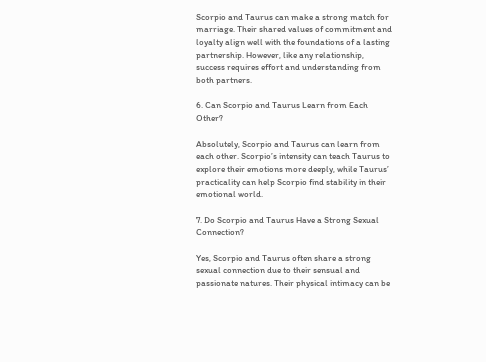Scorpio and Taurus can make a strong match for marriage. Their shared values of commitment and loyalty align well with the foundations of a lasting partnership. However, like any relationship, success requires effort and understanding from both partners.

6. Can Scorpio and Taurus Learn from Each Other?

Absolutely, Scorpio and Taurus can learn from each other. Scorpio’s intensity can teach Taurus to explore their emotions more deeply, while Taurus’ practicality can help Scorpio find stability in their emotional world.

7. Do Scorpio and Taurus Have a Strong Sexual Connection?

Yes, Scorpio and Taurus often share a strong sexual connection due to their sensual and passionate natures. Their physical intimacy can be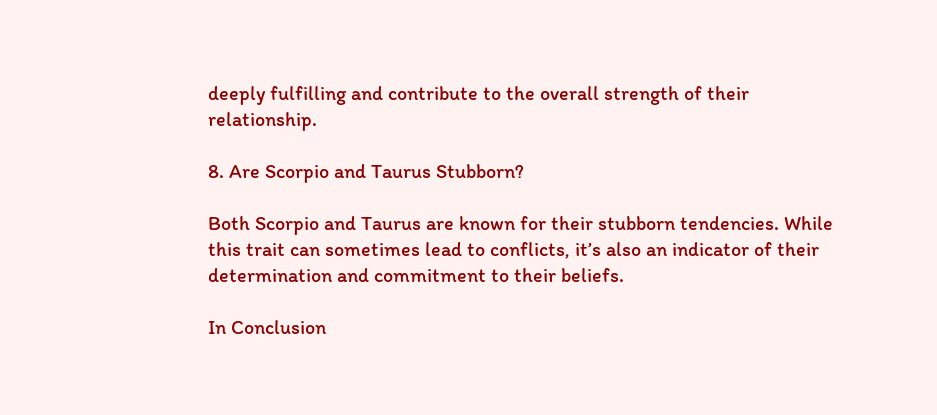deeply fulfilling and contribute to the overall strength of their relationship.

8. Are Scorpio and Taurus Stubborn?

Both Scorpio and Taurus are known for their stubborn tendencies. While this trait can sometimes lead to conflicts, it’s also an indicator of their determination and commitment to their beliefs.

In Conclusion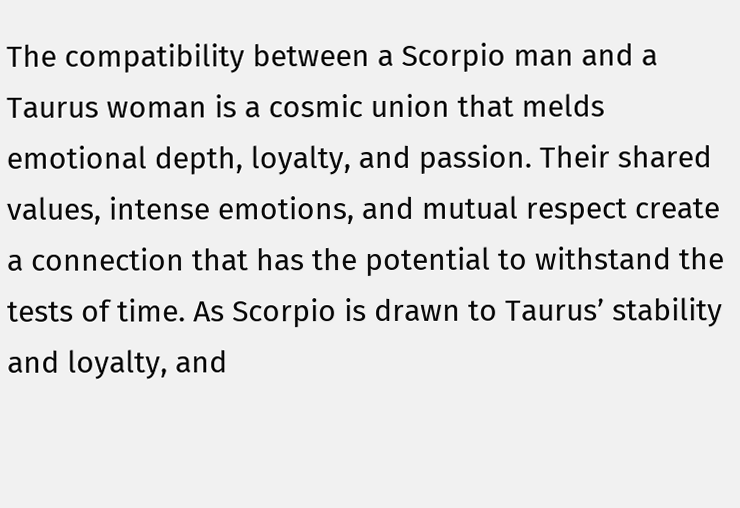The compatibility between a Scorpio man and a Taurus woman is a cosmic union that melds emotional depth, loyalty, and passion. Their shared values, intense emotions, and mutual respect create a connection that has the potential to withstand the tests of time. As Scorpio is drawn to Taurus’ stability and loyalty, and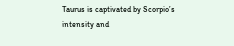Taurus is captivated by Scorpio’s intensity and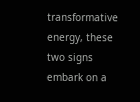transformative energy, these two signs embark on a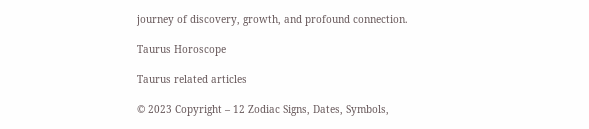journey of discovery, growth, and profound connection.

Taurus Horoscope

Taurus related articles

© 2023 Copyright – 12 Zodiac Signs, Dates, Symbols,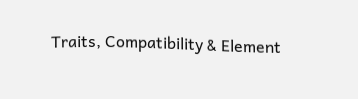Traits, Compatibility & Element